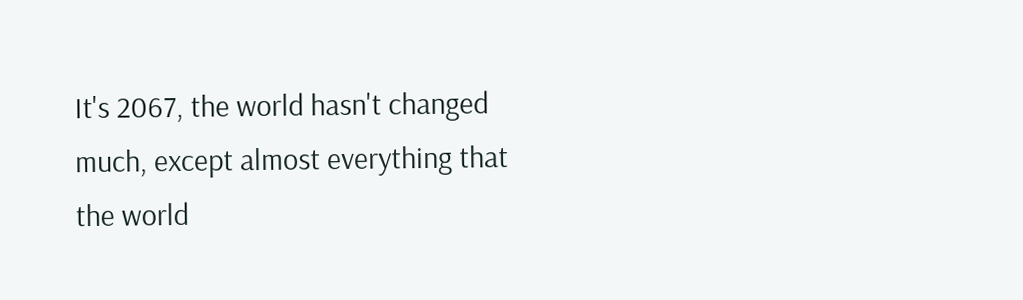It's 2067, the world hasn't changed much, except almost everything that the world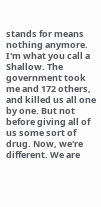stands for means nothing anymore. I'm what you call a Shallow. The government took me and 172 others, and killed us all one by one. But not before giving all of us some sort of drug. Now, we're different. We are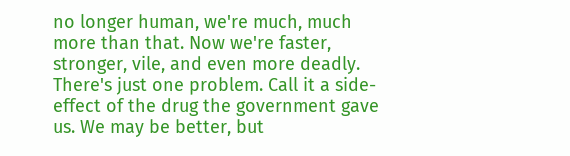no longer human, we're much, much more than that. Now we're faster, stronger, vile, and even more deadly. There's just one problem. Call it a side-effect of the drug the government gave us. We may be better, but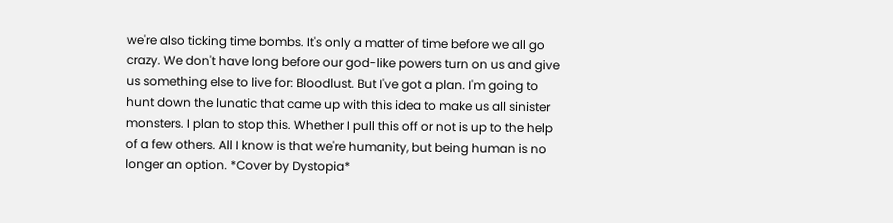we're also ticking time bombs. It's only a matter of time before we all go crazy. We don't have long before our god-like powers turn on us and give us something else to live for: Bloodlust. But I've got a plan. I'm going to hunt down the lunatic that came up with this idea to make us all sinister monsters. I plan to stop this. Whether I pull this off or not is up to the help of a few others. All I know is that we're humanity, but being human is no longer an option. *Cover by Dystopia*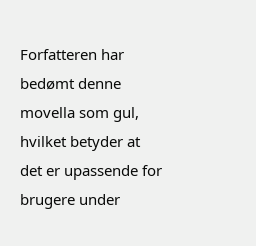Forfatteren har bedømt denne movella som gul, hvilket betyder at det er upassende for brugere under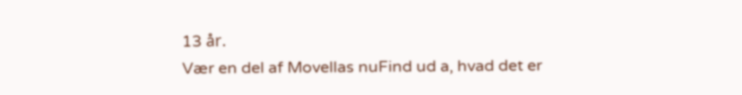13 år.
Vær en del af Movellas nuFind ud a, hvad det er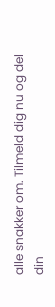alle snakker om. Tilmeld dig nu og del din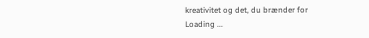kreativitet og det, du brænder for
Loading ...